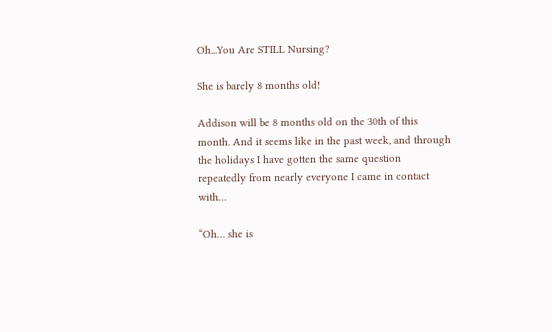Oh...You Are STILL Nursing?

She is barely 8 months old!

Addison will be 8 months old on the 30th of this month. And it seems like in the past week, and through the holidays I have gotten the same question repeatedly from nearly everyone I came in contact with…

“Oh… she is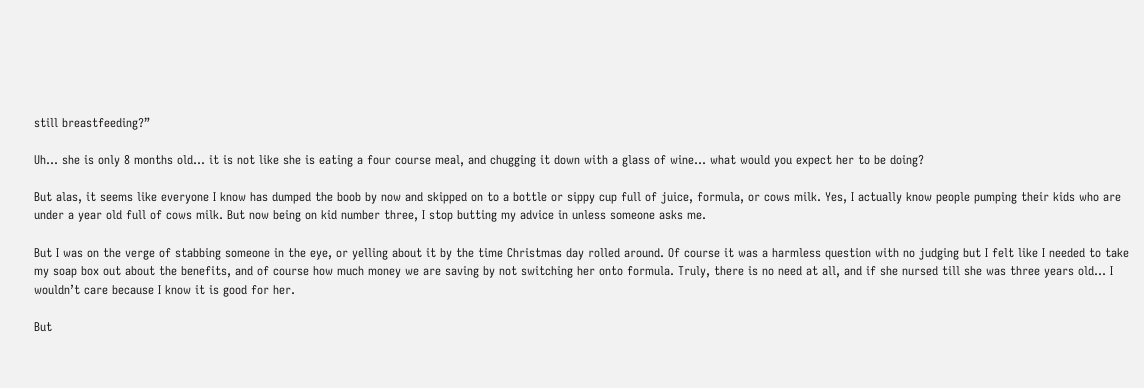still breastfeeding?”

Uh… she is only 8 months old… it is not like she is eating a four course meal, and chugging it down with a glass of wine… what would you expect her to be doing?

But alas, it seems like everyone I know has dumped the boob by now and skipped on to a bottle or sippy cup full of juice, formula, or cows milk. Yes, I actually know people pumping their kids who are under a year old full of cows milk. But now being on kid number three, I stop butting my advice in unless someone asks me.

But I was on the verge of stabbing someone in the eye, or yelling about it by the time Christmas day rolled around. Of course it was a harmless question with no judging but I felt like I needed to take my soap box out about the benefits, and of course how much money we are saving by not switching her onto formula. Truly, there is no need at all, and if she nursed till she was three years old… I wouldn’t care because I know it is good for her.

But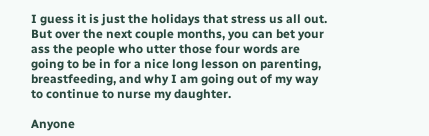I guess it is just the holidays that stress us all out. But over the next couple months, you can bet your ass the people who utter those four words are going to be in for a nice long lesson on parenting, breastfeeding, and why I am going out of my way to continue to nurse my daughter.

Anyone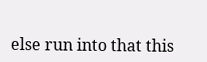else run into that this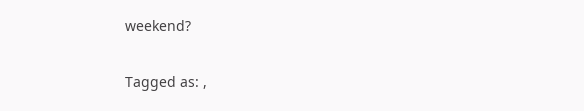weekend?

Tagged as: ,